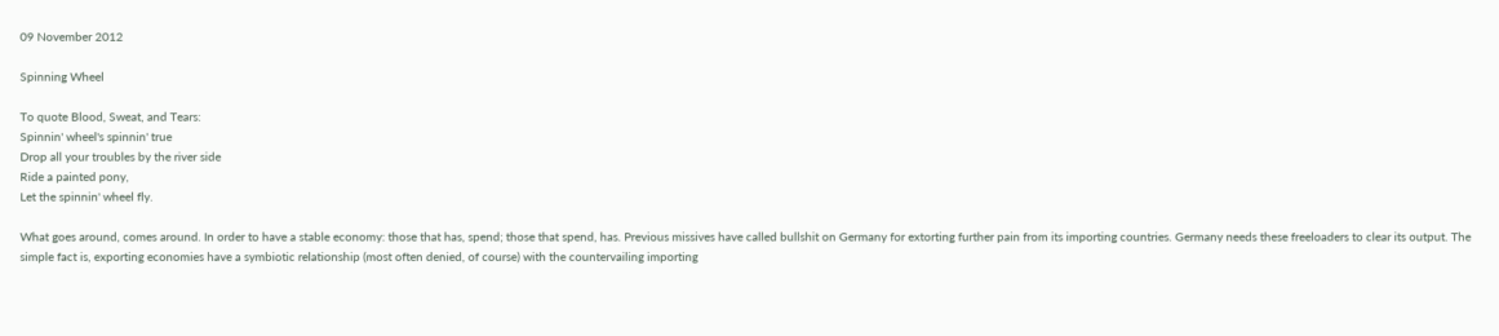09 November 2012

Spinning Wheel

To quote Blood, Sweat, and Tears:
Spinnin' wheel's spinnin' true
Drop all your troubles by the river side
Ride a painted pony,
Let the spinnin' wheel fly.

What goes around, comes around. In order to have a stable economy: those that has, spend; those that spend, has. Previous missives have called bullshit on Germany for extorting further pain from its importing countries. Germany needs these freeloaders to clear its output. The simple fact is, exporting economies have a symbiotic relationship (most often denied, of course) with the countervailing importing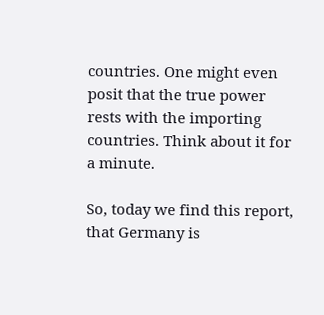countries. One might even posit that the true power rests with the importing countries. Think about it for a minute.

So, today we find this report, that Germany is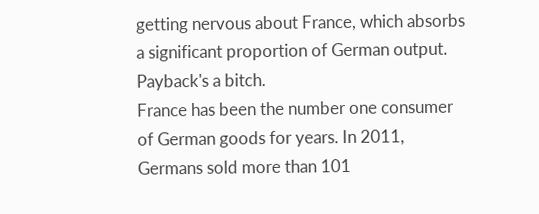getting nervous about France, which absorbs a significant proportion of German output. Payback's a bitch.
France has been the number one consumer of German goods for years. In 2011, Germans sold more than 101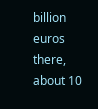billion euros there, about 10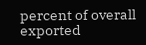percent of overall exported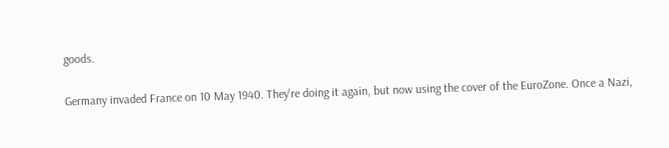goods.

Germany invaded France on 10 May 1940. They're doing it again, but now using the cover of the EuroZone. Once a Nazi,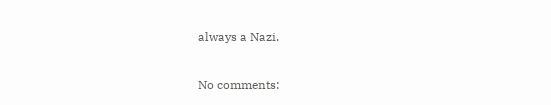always a Nazi.

No comments: